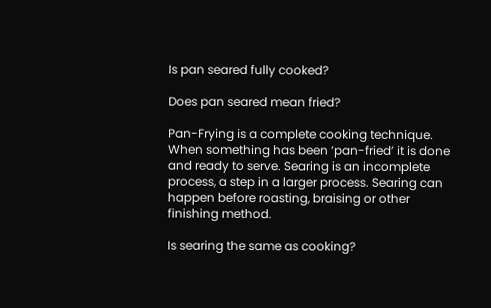Is pan seared fully cooked?

Does pan seared mean fried?

Pan-Frying is a complete cooking technique. When something has been ‘pan-fried’ it is done and ready to serve. Searing is an incomplete process, a step in a larger process. Searing can happen before roasting, braising or other finishing method.

Is searing the same as cooking?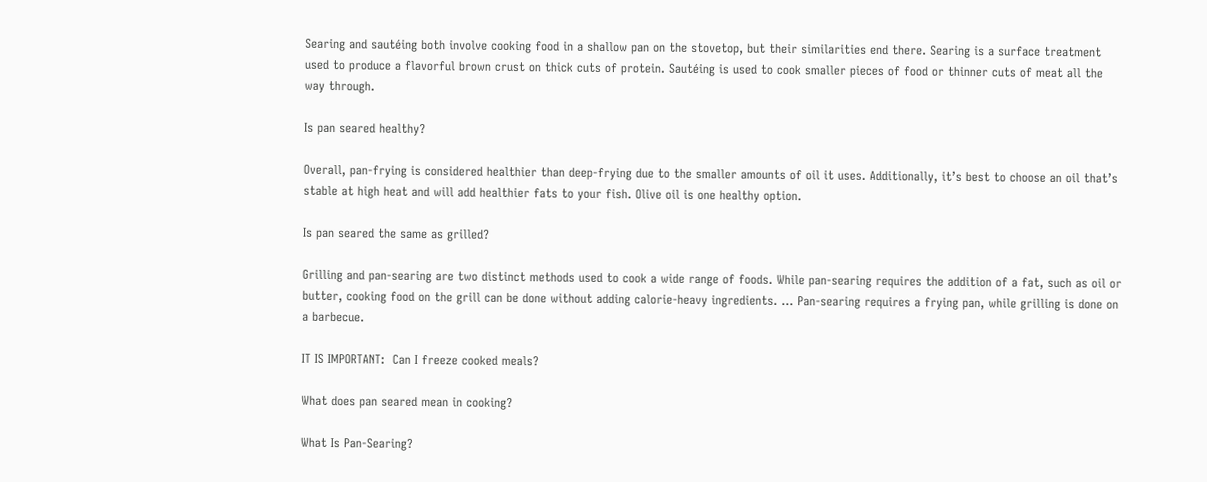Searing and sautéing both involve cooking food in a shallow pan on the stovetop, but their similarities end there. Searing is a surface treatment used to produce a flavorful brown crust on thick cuts of protein. Sautéing is used to cook smaller pieces of food or thinner cuts of meat all the way through.

Is pan seared healthy?

Overall, pan-frying is considered healthier than deep-frying due to the smaller amounts of oil it uses. Additionally, it’s best to choose an oil that’s stable at high heat and will add healthier fats to your fish. Olive oil is one healthy option.

Is pan seared the same as grilled?

Grilling and pan-searing are two distinct methods used to cook a wide range of foods. While pan-searing requires the addition of a fat, such as oil or butter, cooking food on the grill can be done without adding calorie-heavy ingredients. … Pan-searing requires a frying pan, while grilling is done on a barbecue.

IT IS IMPORTANT:  Can I freeze cooked meals?

What does pan seared mean in cooking?

What Is Pan-Searing?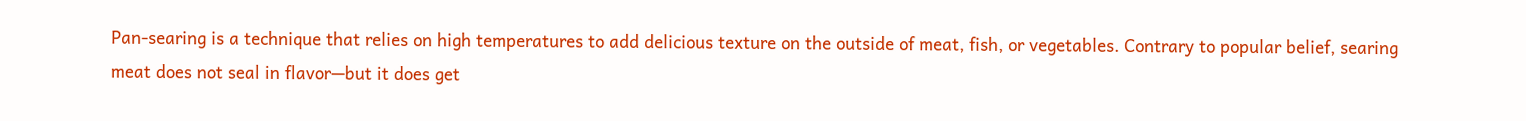Pan-searing is a technique that relies on high temperatures to add delicious texture on the outside of meat, fish, or vegetables. Contrary to popular belief, searing meat does not seal in flavor—but it does get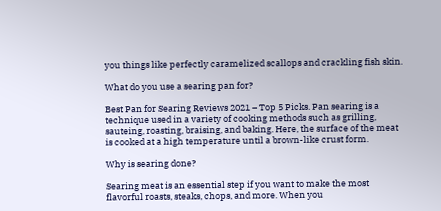you things like perfectly caramelized scallops and crackling fish skin.

What do you use a searing pan for?

Best Pan for Searing Reviews 2021 – Top 5 Picks. Pan searing is a technique used in a variety of cooking methods such as grilling, sauteing, roasting, braising, and baking. Here, the surface of the meat is cooked at a high temperature until a brown-like crust form.

Why is searing done?

Searing meat is an essential step if you want to make the most flavorful roasts, steaks, chops, and more. When you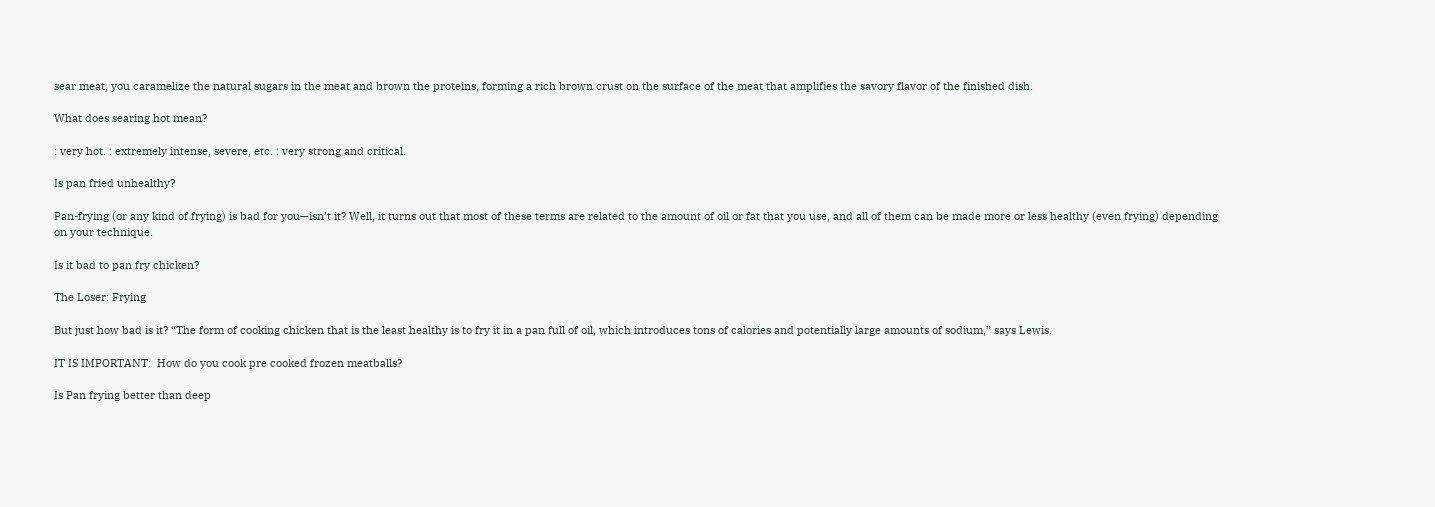sear meat, you caramelize the natural sugars in the meat and brown the proteins, forming a rich brown crust on the surface of the meat that amplifies the savory flavor of the finished dish.

What does searing hot mean?

: very hot. : extremely intense, severe, etc. : very strong and critical.

Is pan fried unhealthy?

Pan-frying (or any kind of frying) is bad for you—isn’t it? Well, it turns out that most of these terms are related to the amount of oil or fat that you use, and all of them can be made more or less healthy (even frying) depending on your technique.

Is it bad to pan fry chicken?

The Loser: Frying

But just how bad is it? “The form of cooking chicken that is the least healthy is to fry it in a pan full of oil, which introduces tons of calories and potentially large amounts of sodium,” says Lewis.

IT IS IMPORTANT:  How do you cook pre cooked frozen meatballs?

Is Pan frying better than deep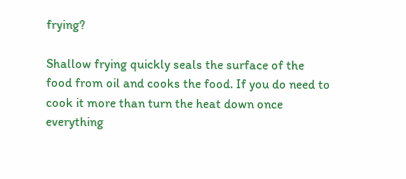frying?

Shallow frying quickly seals the surface of the food from oil and cooks the food. If you do need to cook it more than turn the heat down once everything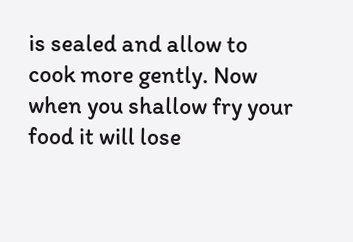is sealed and allow to cook more gently. Now when you shallow fry your food it will lose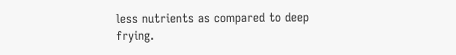less nutrients as compared to deep frying.